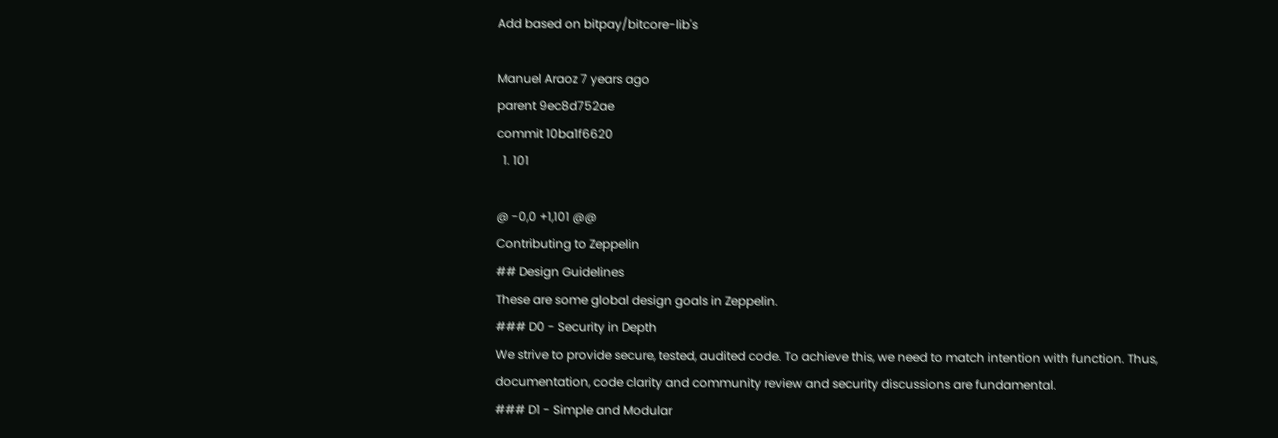Add based on bitpay/bitcore-lib's

Manuel Araoz 7 years ago
parent 9ec8d752ae
commit 10ba1f6620
  1. 101

@ -0,0 +1,101 @@
Contributing to Zeppelin
## Design Guidelines
These are some global design goals in Zeppelin.
### D0 - Security in Depth
We strive to provide secure, tested, audited code. To achieve this, we need to match intention with function. Thus, documentation, code clarity and community review and security discussions are fundamental.
### D1 - Simple and Modular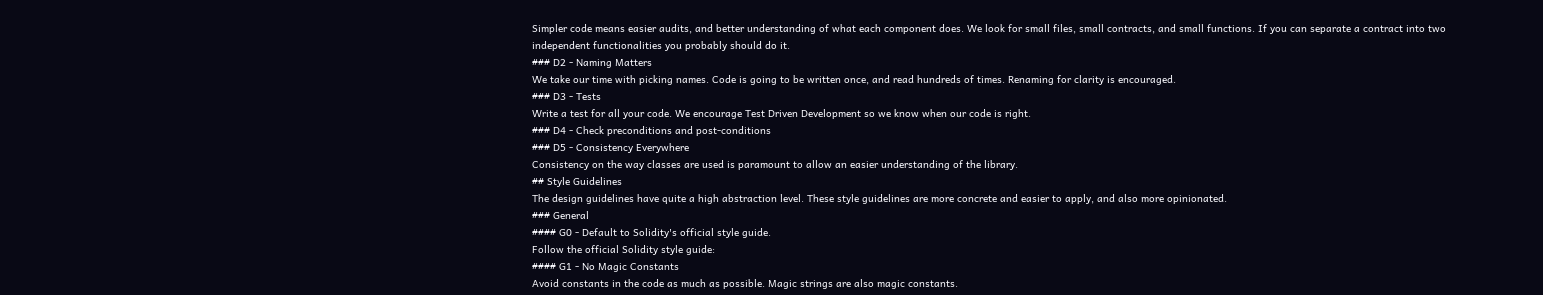Simpler code means easier audits, and better understanding of what each component does. We look for small files, small contracts, and small functions. If you can separate a contract into two independent functionalities you probably should do it.
### D2 - Naming Matters
We take our time with picking names. Code is going to be written once, and read hundreds of times. Renaming for clarity is encouraged.
### D3 - Tests
Write a test for all your code. We encourage Test Driven Development so we know when our code is right.
### D4 - Check preconditions and post-conditions
### D5 - Consistency Everywhere
Consistency on the way classes are used is paramount to allow an easier understanding of the library.
## Style Guidelines
The design guidelines have quite a high abstraction level. These style guidelines are more concrete and easier to apply, and also more opinionated.
### General
#### G0 - Default to Solidity's official style guide.
Follow the official Solidity style guide:
#### G1 - No Magic Constants
Avoid constants in the code as much as possible. Magic strings are also magic constants.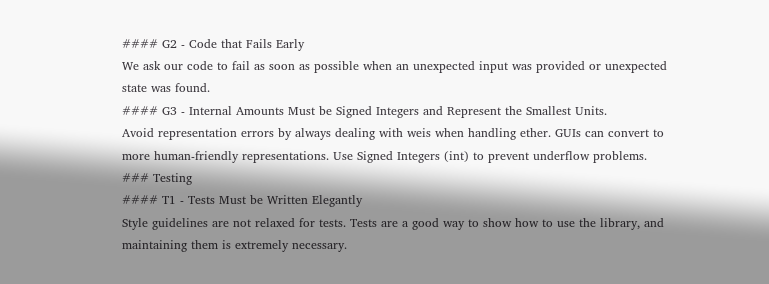#### G2 - Code that Fails Early
We ask our code to fail as soon as possible when an unexpected input was provided or unexpected state was found.
#### G3 - Internal Amounts Must be Signed Integers and Represent the Smallest Units.
Avoid representation errors by always dealing with weis when handling ether. GUIs can convert to more human-friendly representations. Use Signed Integers (int) to prevent underflow problems.
### Testing
#### T1 - Tests Must be Written Elegantly
Style guidelines are not relaxed for tests. Tests are a good way to show how to use the library, and maintaining them is extremely necessary.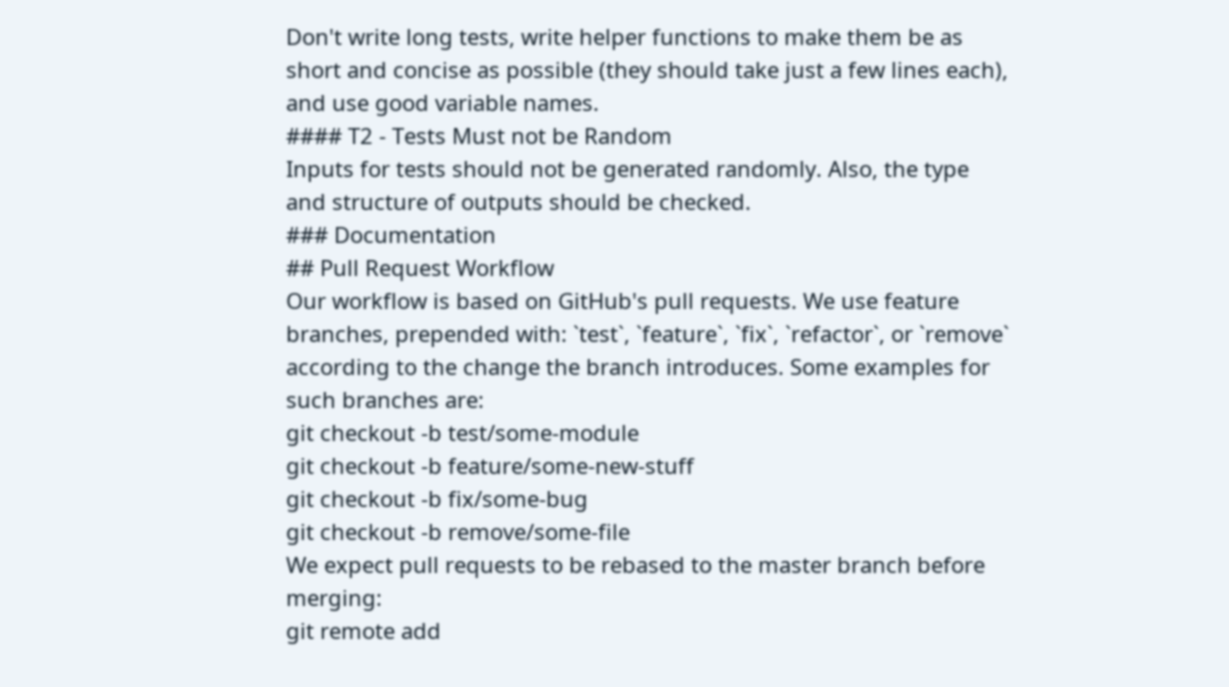Don't write long tests, write helper functions to make them be as short and concise as possible (they should take just a few lines each), and use good variable names.
#### T2 - Tests Must not be Random
Inputs for tests should not be generated randomly. Also, the type and structure of outputs should be checked.
### Documentation
## Pull Request Workflow
Our workflow is based on GitHub's pull requests. We use feature branches, prepended with: `test`, `feature`, `fix`, `refactor`, or `remove` according to the change the branch introduces. Some examples for such branches are:
git checkout -b test/some-module
git checkout -b feature/some-new-stuff
git checkout -b fix/some-bug
git checkout -b remove/some-file
We expect pull requests to be rebased to the master branch before merging:
git remote add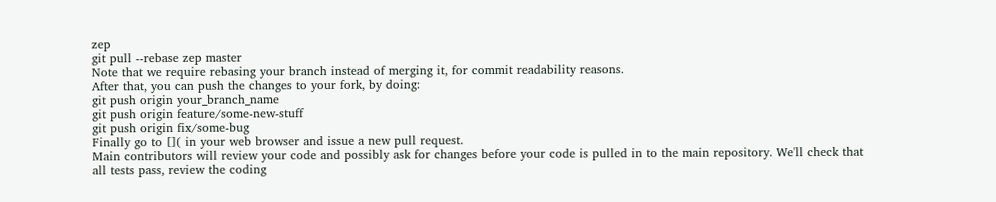zep
git pull --rebase zep master
Note that we require rebasing your branch instead of merging it, for commit readability reasons.
After that, you can push the changes to your fork, by doing:
git push origin your_branch_name
git push origin feature/some-new-stuff
git push origin fix/some-bug
Finally go to []( in your web browser and issue a new pull request.
Main contributors will review your code and possibly ask for changes before your code is pulled in to the main repository. We'll check that all tests pass, review the coding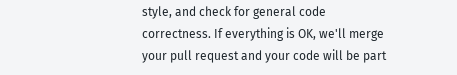style, and check for general code correctness. If everything is OK, we'll merge your pull request and your code will be part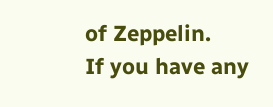of Zeppelin.
If you have any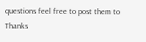questions feel free to post them to
Thanks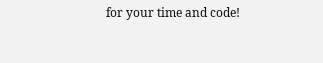for your time and code!